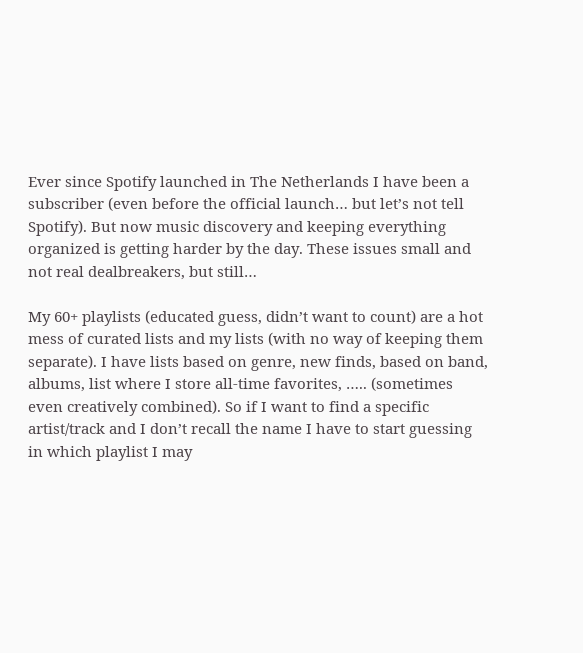Ever since Spotify launched in The Netherlands I have been a subscriber (even before the official launch… but let’s not tell Spotify). But now music discovery and keeping everything organized is getting harder by the day. These issues small and not real dealbreakers, but still…

My 60+ playlists (educated guess, didn’t want to count) are a hot mess of curated lists and my lists (with no way of keeping them separate). I have lists based on genre, new finds, based on band, albums, list where I store all-time favorites, ….. (sometimes even creatively combined). So if I want to find a specific artist/track and I don’t recall the name I have to start guessing in which playlist I may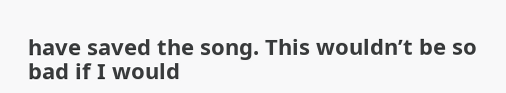have saved the song. This wouldn’t be so bad if I would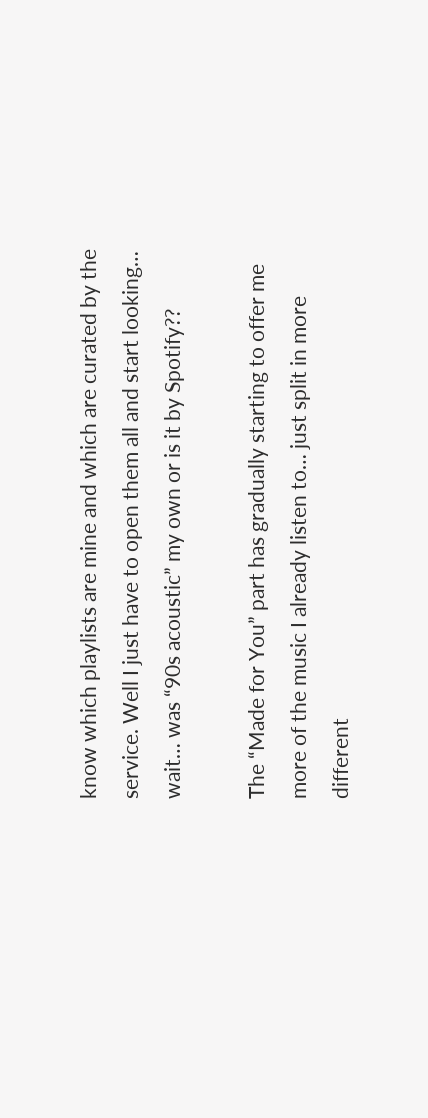know which playlists are mine and which are curated by the service. Well I just have to open them all and start looking… wait… was “90s acoustic” my own or is it by Spotify??

The “Made for You” part has gradually starting to offer me more of the music I already listen to… just split in more different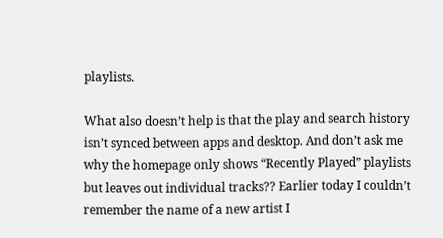playlists.

What also doesn’t help is that the play and search history isn’t synced between apps and desktop. And don’t ask me why the homepage only shows “Recently Played” playlists but leaves out individual tracks?? Earlier today I couldn’t remember the name of a new artist I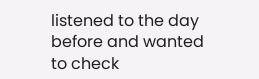listened to the day before and wanted to check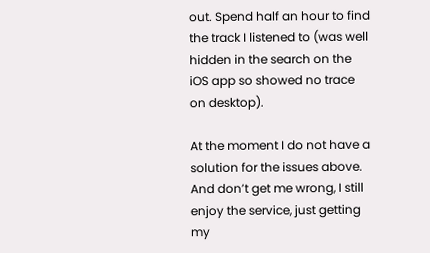out. Spend half an hour to find the track I listened to (was well hidden in the search on the iOS app so showed no trace on desktop).

At the moment I do not have a solution for the issues above. And don’t get me wrong, I still enjoy the service, just getting my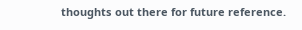thoughts out there for future reference.